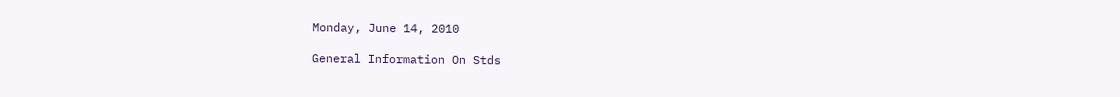Monday, June 14, 2010

General Information On Stds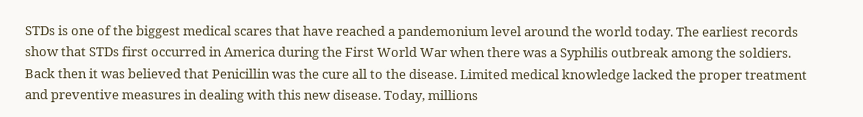STDs is one of the biggest medical scares that have reached a pandemonium level around the world today. The earliest records show that STDs first occurred in America during the First World War when there was a Syphilis outbreak among the soldiers. Back then it was believed that Penicillin was the cure all to the disease. Limited medical knowledge lacked the proper treatment and preventive measures in dealing with this new disease. Today, millions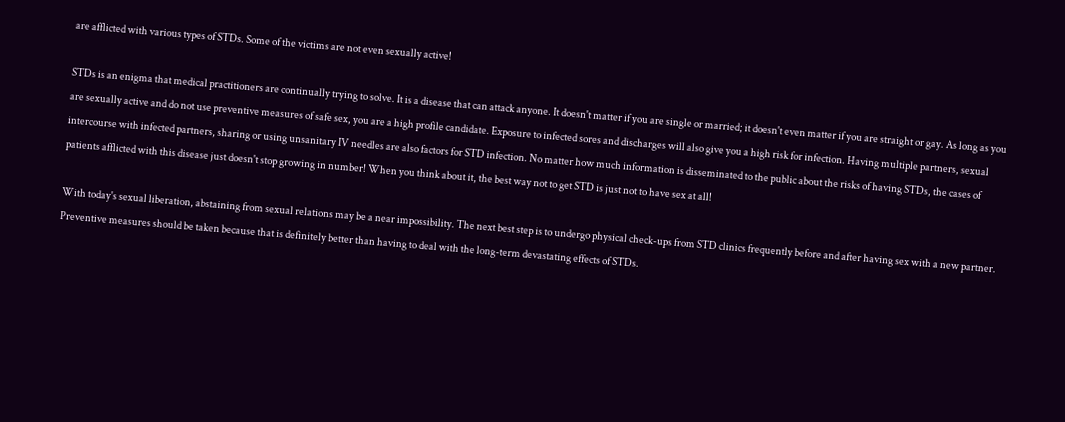are afflicted with various types of STDs. Some of the victims are not even sexually active!

STDs is an enigma that medical practitioners are continually trying to solve. It is a disease that can attack anyone. It doesn't matter if you are single or married; it doesn't even matter if you are straight or gay. As long as you are sexually active and do not use preventive measures of safe sex, you are a high profile candidate. Exposure to infected sores and discharges will also give you a high risk for infection. Having multiple partners, sexual intercourse with infected partners, sharing or using unsanitary IV needles are also factors for STD infection. No matter how much information is disseminated to the public about the risks of having STDs, the cases of patients afflicted with this disease just doesn't stop growing in number! When you think about it, the best way not to get STD is just not to have sex at all!

With today's sexual liberation, abstaining from sexual relations may be a near impossibility. The next best step is to undergo physical check-ups from STD clinics frequently before and after having sex with a new partner. Preventive measures should be taken because that is definitely better than having to deal with the long-term devastating effects of STDs.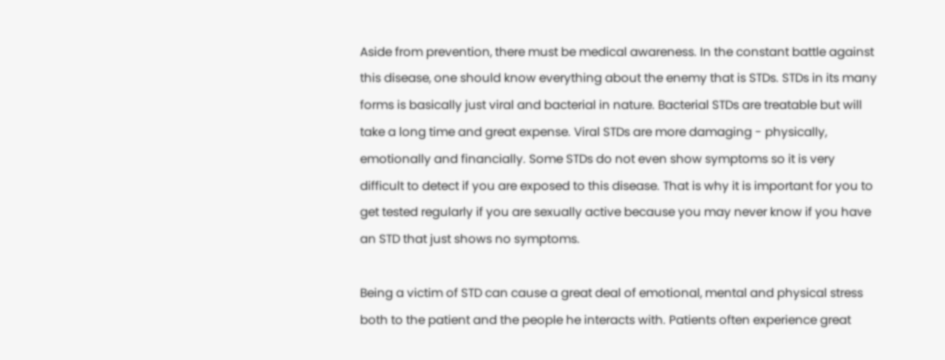Aside from prevention, there must be medical awareness. In the constant battle against this disease, one should know everything about the enemy that is STDs. STDs in its many forms is basically just viral and bacterial in nature. Bacterial STDs are treatable but will take a long time and great expense. Viral STDs are more damaging - physically, emotionally and financially. Some STDs do not even show symptoms so it is very difficult to detect if you are exposed to this disease. That is why it is important for you to get tested regularly if you are sexually active because you may never know if you have an STD that just shows no symptoms.

Being a victim of STD can cause a great deal of emotional, mental and physical stress both to the patient and the people he interacts with. Patients often experience great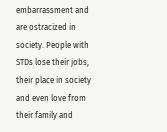embarrassment and are ostracized in society. People with STDs lose their jobs, their place in society and even love from their family and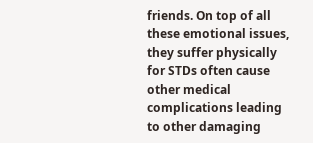friends. On top of all these emotional issues, they suffer physically for STDs often cause other medical complications leading to other damaging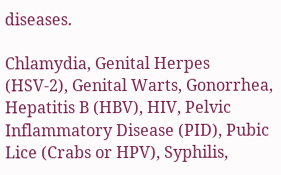diseases.

Chlamydia, Genital Herpes (HSV-2), Genital Warts, Gonorrhea, Hepatitis B (HBV), HIV, Pelvic Inflammatory Disease (PID), Pubic Lice (Crabs or HPV), Syphilis,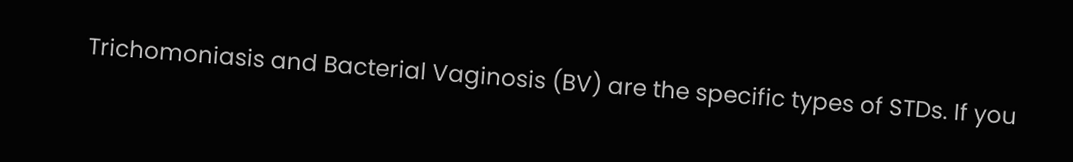Trichomoniasis and Bacterial Vaginosis (BV) are the specific types of STDs. If you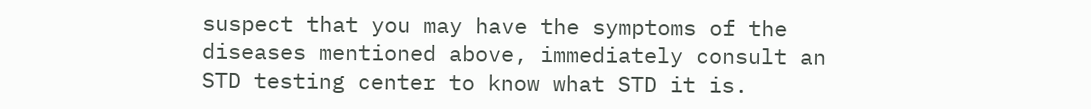suspect that you may have the symptoms of the diseases mentioned above, immediately consult an STD testing center to know what STD it is.